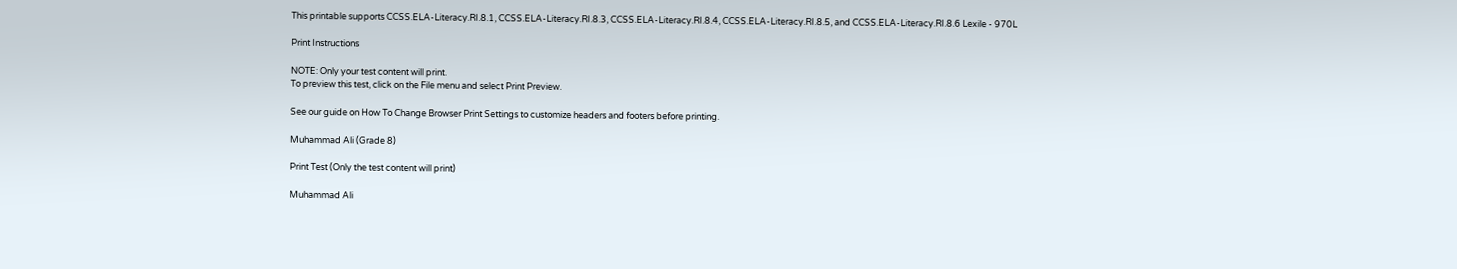This printable supports CCSS.ELA-Literacy.RI.8.1, CCSS.ELA-Literacy.RI.8.3, CCSS.ELA-Literacy.RI.8.4, CCSS.ELA-Literacy.RI.8.5, and CCSS.ELA-Literacy.RI.8.6 Lexile - 970L

Print Instructions

NOTE: Only your test content will print.
To preview this test, click on the File menu and select Print Preview.

See our guide on How To Change Browser Print Settings to customize headers and footers before printing.

Muhammad Ali (Grade 8)

Print Test (Only the test content will print)

Muhammad Ali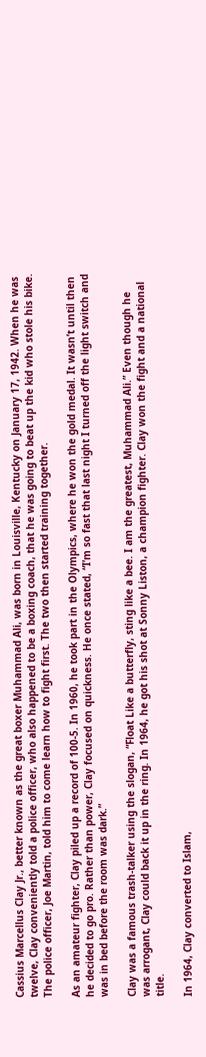Cassius Marcellus Clay Jr., better known as the great boxer Muhammad Ali, was born in Louisville, Kentucky on January 17, 1942. When he was twelve, Clay conveniently told a police officer, who also happened to be a boxing coach, that he was going to beat up the kid who stole his bike. The police officer, Joe Martin, told him to come learn how to fight first. The two then started training together.

As an amateur fighter, Clay piled up a record of 100-5. In 1960, he took part in the Olympics, where he won the gold medal. It wasn’t until then he decided to go pro. Rather than power, Clay focused on quickness. He once stated, “I’m so fast that last night I turned off the light switch and was in bed before the room was dark.”

Clay was a famous trash-talker using the slogan, “Float Like a butterfly, sting like a bee. I am the greatest, Muhammad Ali.” Even though he was arrogant, Clay could back it up in the ring. In 1964, he got his shot at Sonny Liston, a champion fighter. Clay won the fight and a national title.

In 1964, Clay converted to Islam,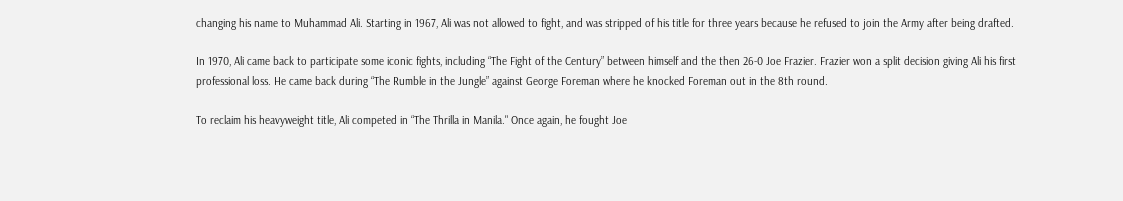changing his name to Muhammad Ali. Starting in 1967, Ali was not allowed to fight, and was stripped of his title for three years because he refused to join the Army after being drafted.

In 1970, Ali came back to participate some iconic fights, including “The Fight of the Century” between himself and the then 26-0 Joe Frazier. Frazier won a split decision giving Ali his first professional loss. He came back during “The Rumble in the Jungle” against George Foreman where he knocked Foreman out in the 8th round.

To reclaim his heavyweight title, Ali competed in “The Thrilla in Manila." Once again, he fought Joe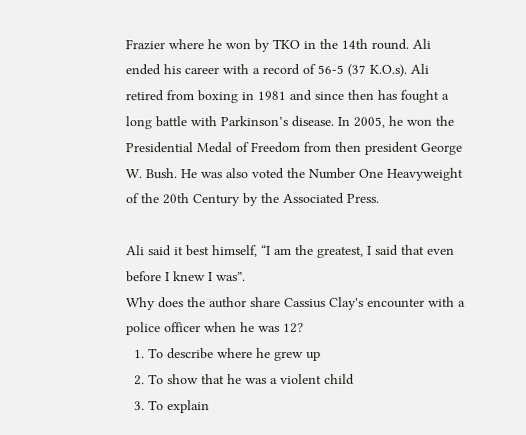Frazier where he won by TKO in the 14th round. Ali ended his career with a record of 56-5 (37 K.O.s). Ali retired from boxing in 1981 and since then has fought a long battle with Parkinson’s disease. In 2005, he won the Presidential Medal of Freedom from then president George W. Bush. He was also voted the Number One Heavyweight of the 20th Century by the Associated Press.

Ali said it best himself, “I am the greatest, I said that even before I knew I was”.
Why does the author share Cassius Clay's encounter with a police officer when he was 12?
  1. To describe where he grew up
  2. To show that he was a violent child
  3. To explain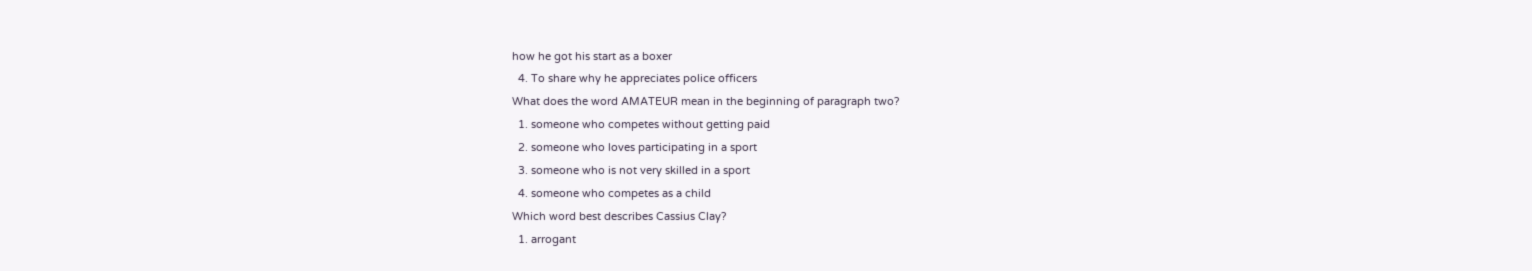how he got his start as a boxer
  4. To share why he appreciates police officers
What does the word AMATEUR mean in the beginning of paragraph two?
  1. someone who competes without getting paid
  2. someone who loves participating in a sport
  3. someone who is not very skilled in a sport
  4. someone who competes as a child
Which word best describes Cassius Clay?
  1. arrogant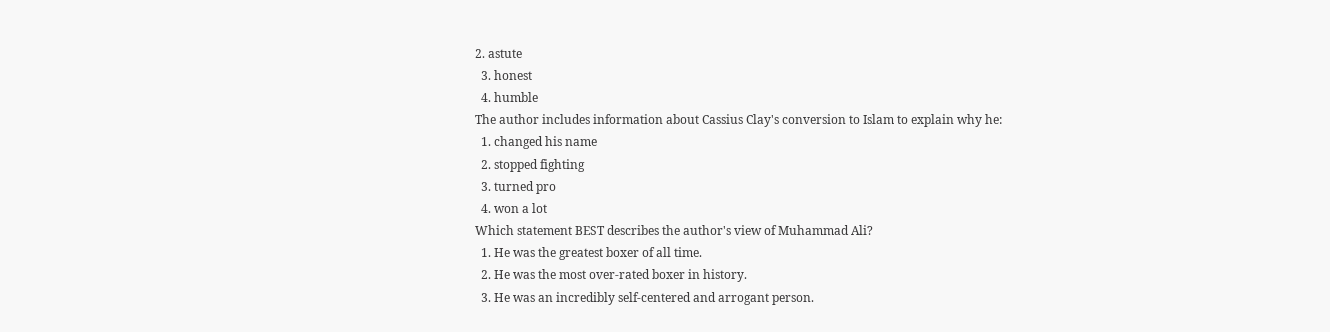2. astute
  3. honest
  4. humble
The author includes information about Cassius Clay's conversion to Islam to explain why he:
  1. changed his name
  2. stopped fighting
  3. turned pro
  4. won a lot
Which statement BEST describes the author's view of Muhammad Ali?
  1. He was the greatest boxer of all time.
  2. He was the most over-rated boxer in history.
  3. He was an incredibly self-centered and arrogant person.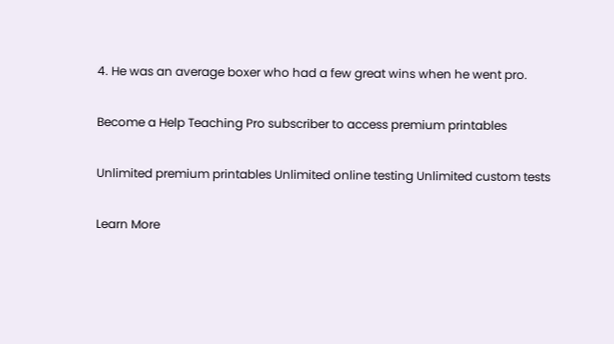4. He was an average boxer who had a few great wins when he went pro.

Become a Help Teaching Pro subscriber to access premium printables

Unlimited premium printables Unlimited online testing Unlimited custom tests

Learn More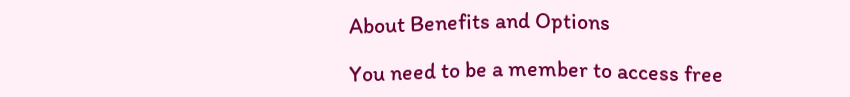About Benefits and Options

You need to be a member to access free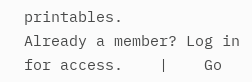printables.
Already a member? Log in for access.    |    Go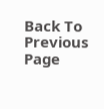Back To Previous Page